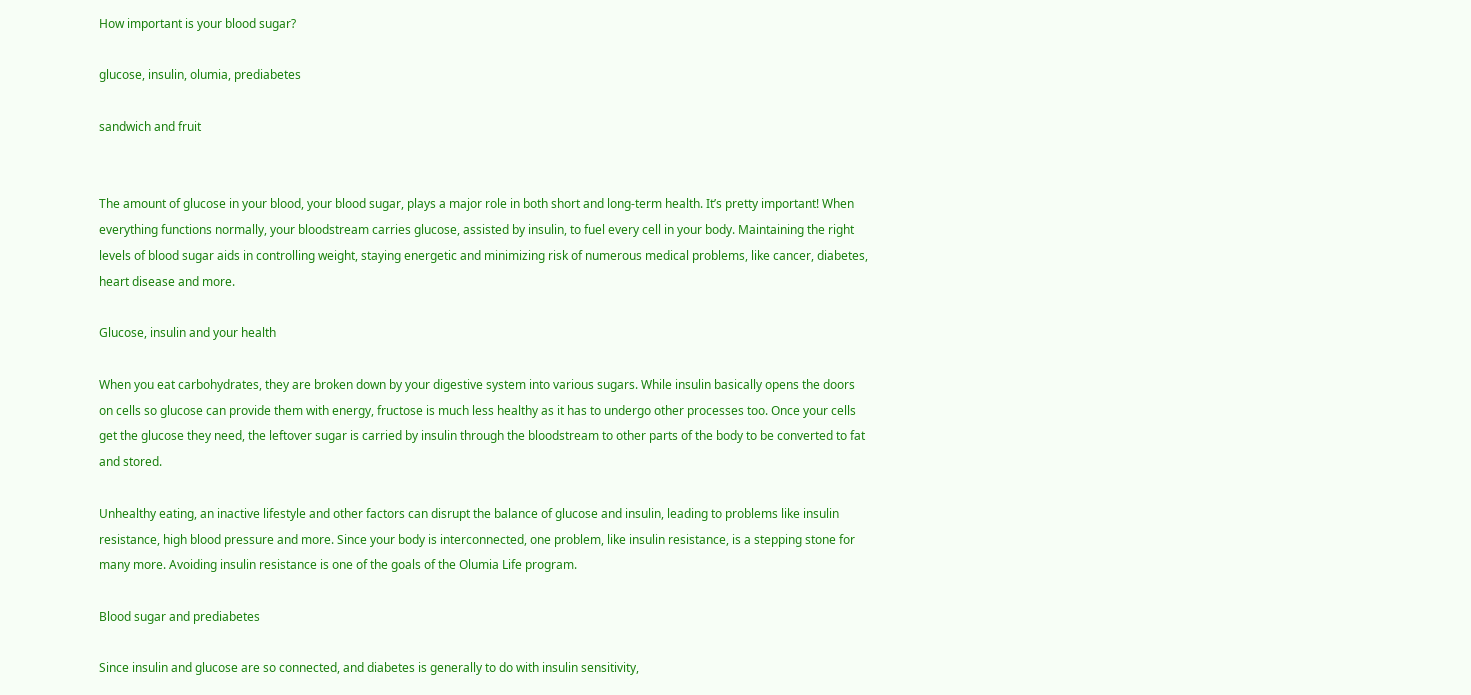How important is your blood sugar?

glucose, insulin, olumia, prediabetes

sandwich and fruit


The amount of glucose in your blood, your blood sugar, plays a major role in both short and long-term health. It’s pretty important! When everything functions normally, your bloodstream carries glucose, assisted by insulin, to fuel every cell in your body. Maintaining the right levels of blood sugar aids in controlling weight, staying energetic and minimizing risk of numerous medical problems, like cancer, diabetes, heart disease and more.

Glucose, insulin and your health

When you eat carbohydrates, they are broken down by your digestive system into various sugars. While insulin basically opens the doors on cells so glucose can provide them with energy, fructose is much less healthy as it has to undergo other processes too. Once your cells get the glucose they need, the leftover sugar is carried by insulin through the bloodstream to other parts of the body to be converted to fat and stored.

Unhealthy eating, an inactive lifestyle and other factors can disrupt the balance of glucose and insulin, leading to problems like insulin resistance, high blood pressure and more. Since your body is interconnected, one problem, like insulin resistance, is a stepping stone for many more. Avoiding insulin resistance is one of the goals of the Olumia Life program.

Blood sugar and prediabetes

Since insulin and glucose are so connected, and diabetes is generally to do with insulin sensitivity,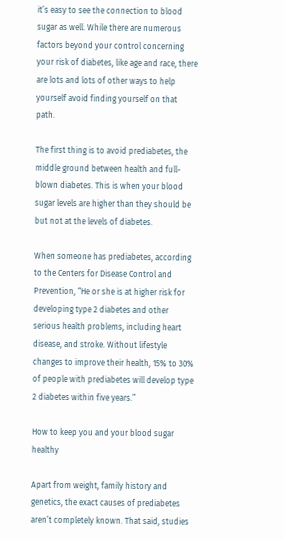it’s easy to see the connection to blood sugar as well. While there are numerous factors beyond your control concerning your risk of diabetes, like age and race, there are lots and lots of other ways to help yourself avoid finding yourself on that path.

The first thing is to avoid prediabetes, the middle ground between health and full-blown diabetes. This is when your blood sugar levels are higher than they should be but not at the levels of diabetes.

When someone has prediabetes, according to the Centers for Disease Control and Prevention, “He or she is at higher risk for developing type 2 diabetes and other serious health problems, including heart disease, and stroke. Without lifestyle changes to improve their health, 15% to 30% of people with prediabetes will develop type 2 diabetes within five years.”

How to keep you and your blood sugar healthy

Apart from weight, family history and genetics, the exact causes of prediabetes aren’t completely known. That said, studies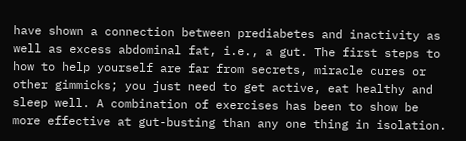have shown a connection between prediabetes and inactivity as well as excess abdominal fat, i.e., a gut. The first steps to how to help yourself are far from secrets, miracle cures or other gimmicks; you just need to get active, eat healthy and sleep well. A combination of exercises has been to show be more effective at gut-busting than any one thing in isolation.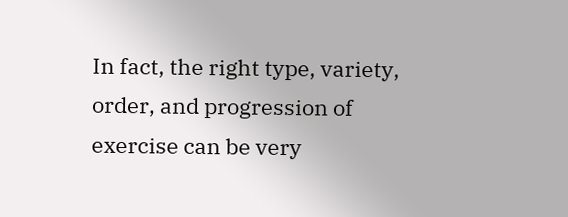In fact, the right type, variety, order, and progression of exercise can be very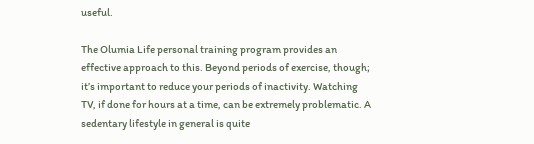useful.

The Olumia Life personal training program provides an effective approach to this. Beyond periods of exercise, though; it’s important to reduce your periods of inactivity. Watching TV, if done for hours at a time, can be extremely problematic. A sedentary lifestyle in general is quite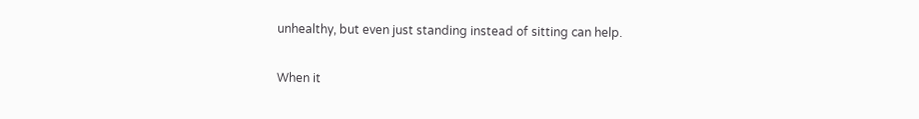unhealthy, but even just standing instead of sitting can help.

When it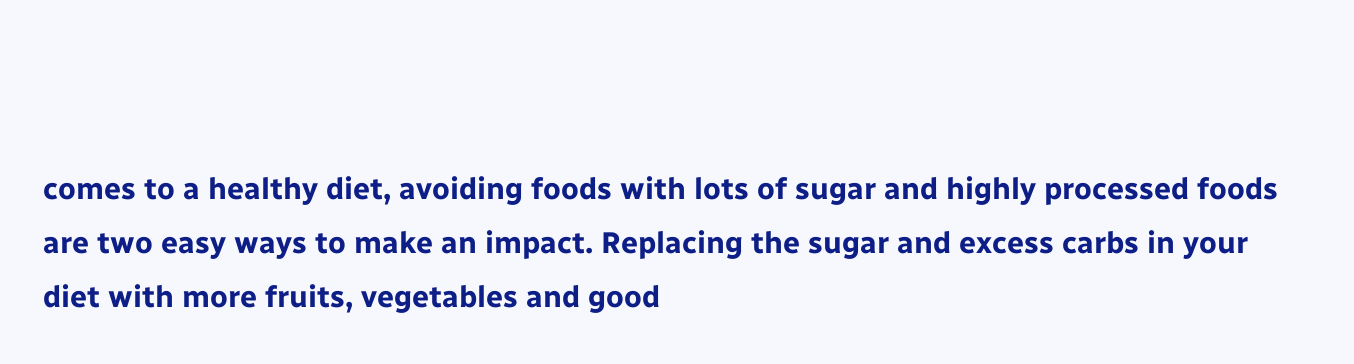comes to a healthy diet, avoiding foods with lots of sugar and highly processed foods are two easy ways to make an impact. Replacing the sugar and excess carbs in your diet with more fruits, vegetables and good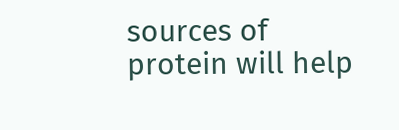sources of protein will help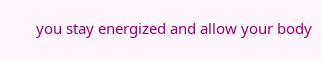you stay energized and allow your body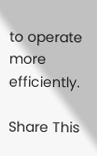to operate more efficiently.

Share This